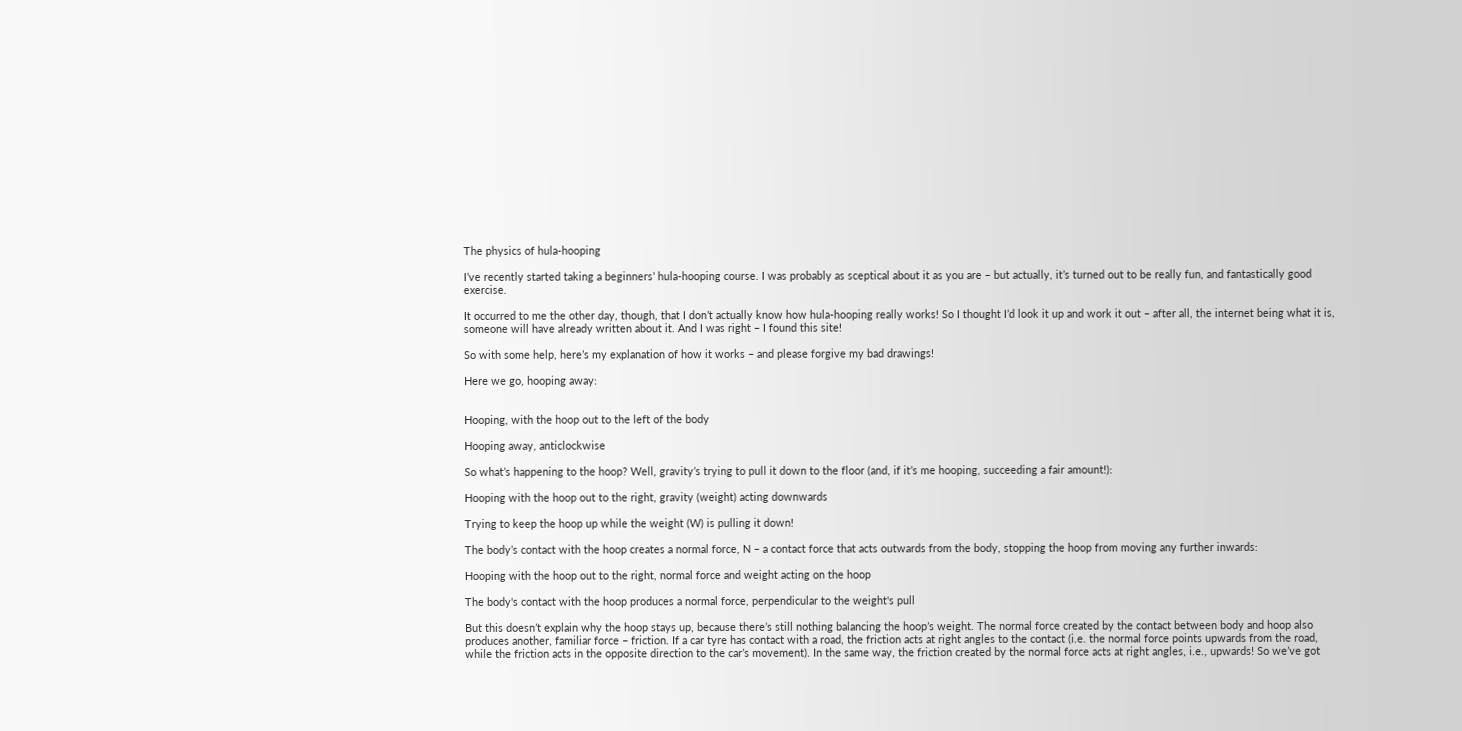The physics of hula-hooping

I’ve recently started taking a beginners’ hula-hooping course. I was probably as sceptical about it as you are – but actually, it’s turned out to be really fun, and fantastically good exercise.

It occurred to me the other day, though, that I don’t actually know how hula-hooping really works! So I thought I’d look it up and work it out – after all, the internet being what it is, someone will have already written about it. And I was right – I found this site!

So with some help, here’s my explanation of how it works – and please forgive my bad drawings!

Here we go, hooping away:


Hooping, with the hoop out to the left of the body

Hooping away, anticlockwise

So what’s happening to the hoop? Well, gravity’s trying to pull it down to the floor (and, if it’s me hooping, succeeding a fair amount!):

Hooping with the hoop out to the right, gravity (weight) acting downwards

Trying to keep the hoop up while the weight (W) is pulling it down!

The body’s contact with the hoop creates a normal force, N – a contact force that acts outwards from the body, stopping the hoop from moving any further inwards:

Hooping with the hoop out to the right, normal force and weight acting on the hoop

The body's contact with the hoop produces a normal force, perpendicular to the weight's pull

But this doesn’t explain why the hoop stays up, because there’s still nothing balancing the hoop’s weight. The normal force created by the contact between body and hoop also produces another, familiar force – friction. If a car tyre has contact with a road, the friction acts at right angles to the contact (i.e. the normal force points upwards from the road, while the friction acts in the opposite direction to the car’s movement). In the same way, the friction created by the normal force acts at right angles, i.e., upwards! So we’ve got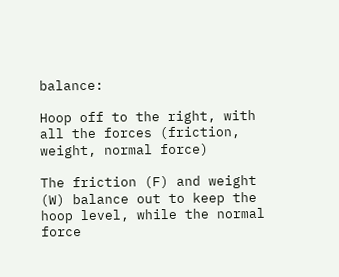balance:

Hoop off to the right, with all the forces (friction, weight, normal force)

The friction (F) and weight (W) balance out to keep the hoop level, while the normal force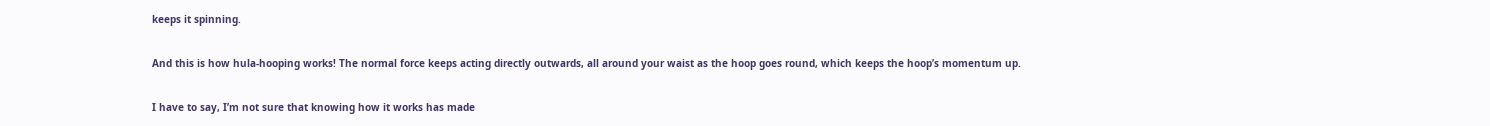keeps it spinning.

And this is how hula-hooping works! The normal force keeps acting directly outwards, all around your waist as the hoop goes round, which keeps the hoop’s momentum up.

I have to say, I’m not sure that knowing how it works has made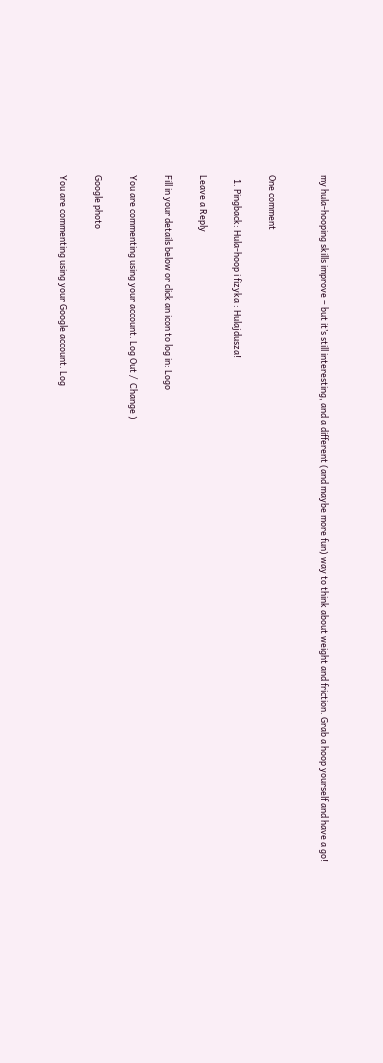my hula-hooping skills improve – but it’s still interesting, and a different (and maybe more fun) way to think about weight and friction. Grab a hoop yourself and have a go!


One comment

  1. Pingback: Hula-hoop i fizyka : Hulajdusza!

Leave a Reply

Fill in your details below or click an icon to log in: Logo

You are commenting using your account. Log Out /  Change )

Google photo

You are commenting using your Google account. Log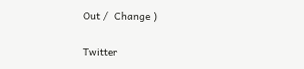Out /  Change )

Twitter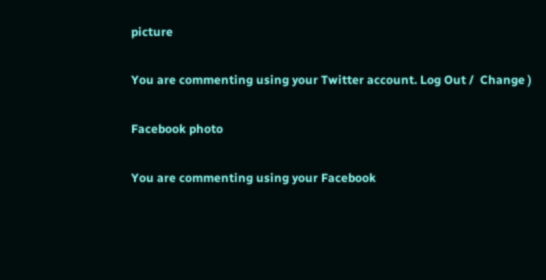picture

You are commenting using your Twitter account. Log Out /  Change )

Facebook photo

You are commenting using your Facebook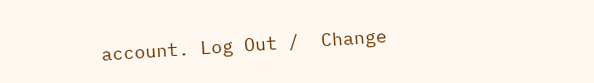account. Log Out /  Change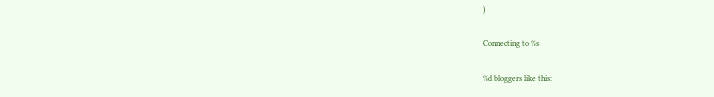)

Connecting to %s

%d bloggers like this: